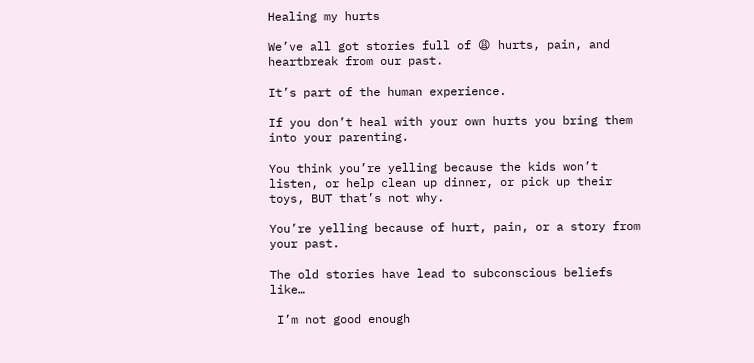Healing my hurts

We’ve all got stories full of 😩 hurts, pain, and heartbreak from our past.

It’s part of the human experience.

If you don’t heal with your own hurts you bring them into your parenting.

You think you’re yelling because the kids won’t listen, or help clean up dinner, or pick up their toys, BUT that’s not why.

You’re yelling because of hurt, pain, or a story from your past.

The old stories have lead to subconscious beliefs like…

 I’m not good enough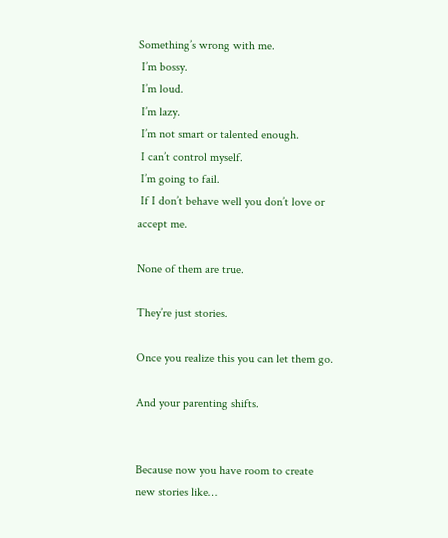Something’s wrong with me.
 I’m bossy.
 I’m loud.
 I’m lazy.
 I’m not smart or talented enough.
 I can’t control myself.
 I’m going to fail.
 If I don’t behave well you don’t love or accept me.

None of them are true.

They’re just stories.

Once you realize this you can let them go.

And your parenting shifts.


Because now you have room to create new stories like…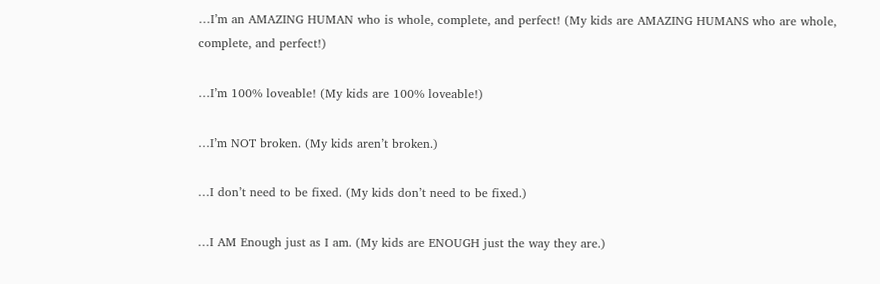…I’m an AMAZING HUMAN who is whole, complete, and perfect! (My kids are AMAZING HUMANS who are whole, complete, and perfect!)

…I’m 100% loveable! (My kids are 100% loveable!)

…I’m NOT broken. (My kids aren’t broken.)

…I don’t need to be fixed. (My kids don’t need to be fixed.)

…I AM Enough just as I am. (My kids are ENOUGH just the way they are.)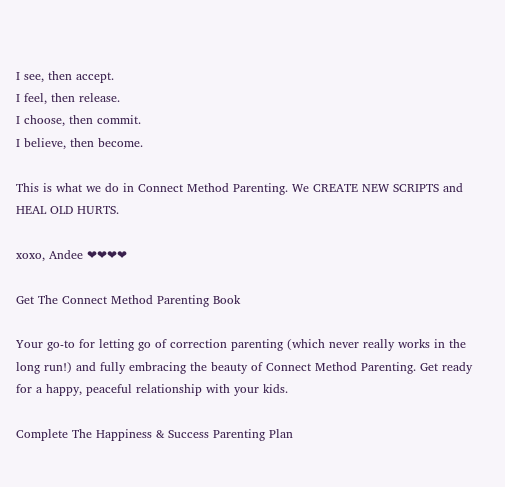I see, then accept.
I feel, then release.
I choose, then commit.
I believe, then become.

This is what we do in Connect Method Parenting. We CREATE NEW SCRIPTS and HEAL OLD HURTS.

xoxo, Andee ❤❤❤❤

Get The Connect Method Parenting Book

Your go-to for letting go of correction parenting (which never really works in the long run!) and fully embracing the beauty of Connect Method Parenting. Get ready for a happy, peaceful relationship with your kids.

Complete The Happiness & Success Parenting Plan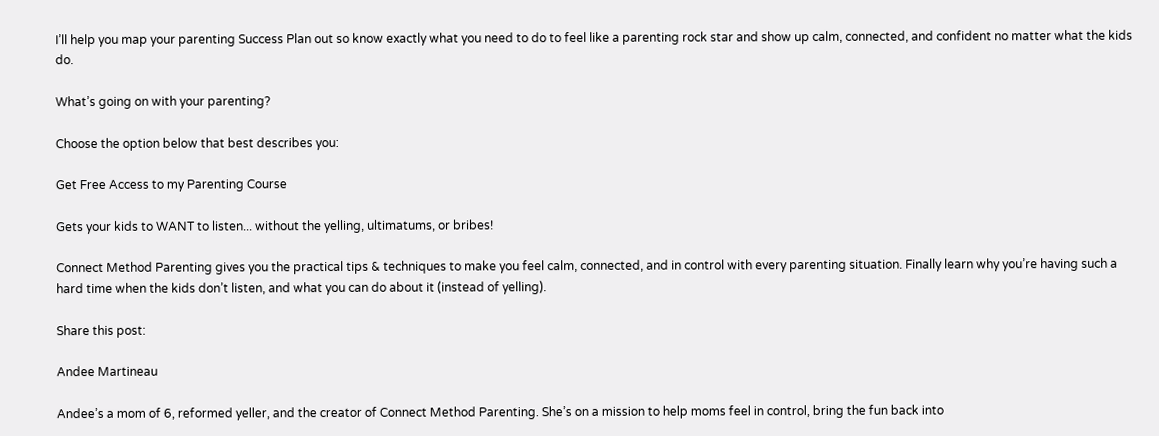I’ll help you map your parenting Success Plan out so know exactly what you need to do to feel like a parenting rock star and show up calm, connected, and confident no matter what the kids do.

What’s going on with your parenting?

Choose the option below that best describes you:

Get Free Access to my Parenting Course

Gets your kids to WANT to listen... without the yelling, ultimatums, or bribes!

Connect Method Parenting gives you the practical tips & techniques to make you feel calm, connected, and in control with every parenting situation. Finally learn why you’re having such a hard time when the kids don’t listen, and what you can do about it (instead of yelling).

Share this post:

Andee Martineau

Andee’s a mom of 6, reformed yeller, and the creator of Connect Method Parenting. She’s on a mission to help moms feel in control, bring the fun back into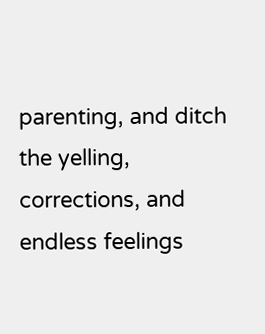parenting, and ditch the yelling, corrections, and endless feelings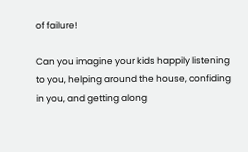of failure!

Can you imagine your kids happily listening to you, helping around the house, confiding in you, and getting along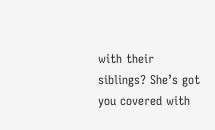with their siblings? She’s got you covered with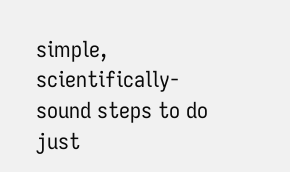simple, scientifically-sound steps to do just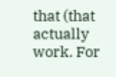that (that actually work. For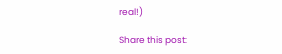real!)

Share this post: